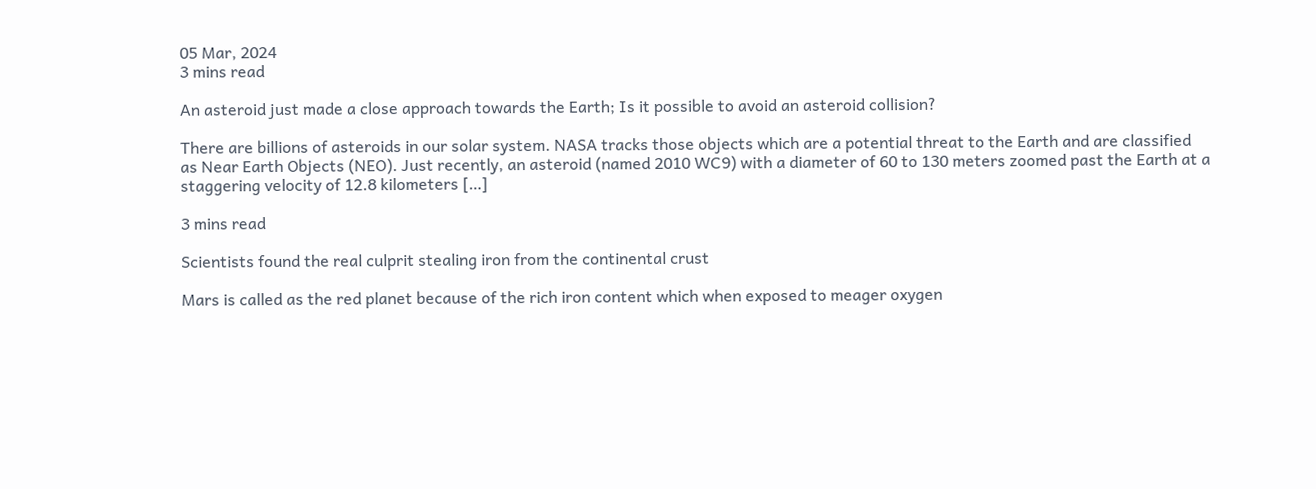05 Mar, 2024
3 mins read

An asteroid just made a close approach towards the Earth; Is it possible to avoid an asteroid collision?

There are billions of asteroids in our solar system. NASA tracks those objects which are a potential threat to the Earth and are classified as Near Earth Objects (NEO). Just recently, an asteroid (named 2010 WC9) with a diameter of 60 to 130 meters zoomed past the Earth at a staggering velocity of 12.8 kilometers […]

3 mins read

Scientists found the real culprit stealing iron from the continental crust

Mars is called as the red planet because of the rich iron content which when exposed to meager oxygen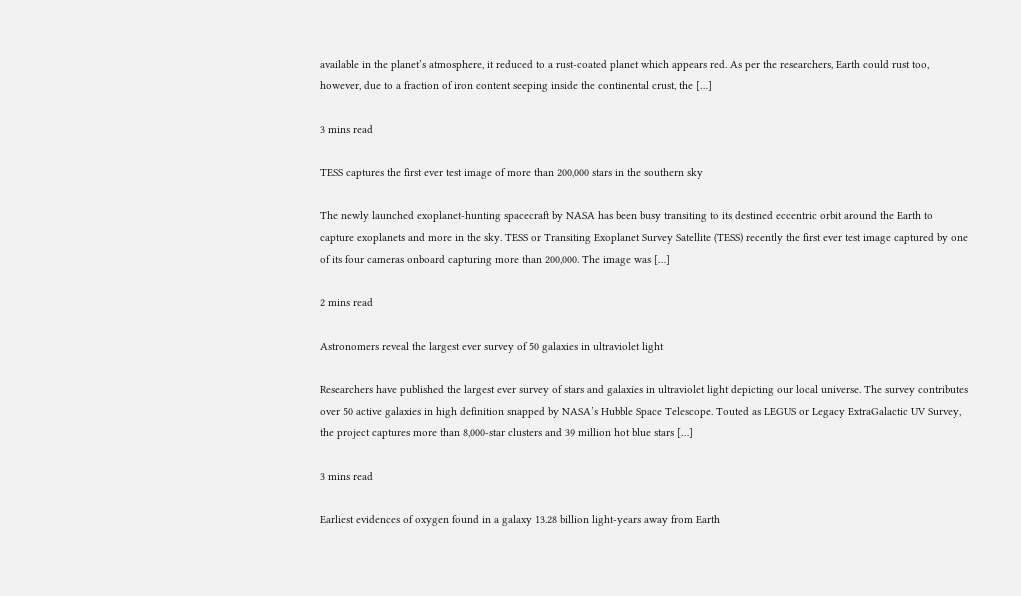available in the planet’s atmosphere, it reduced to a rust-coated planet which appears red. As per the researchers, Earth could rust too, however, due to a fraction of iron content seeping inside the continental crust, the […]

3 mins read

TESS captures the first ever test image of more than 200,000 stars in the southern sky

The newly launched exoplanet-hunting spacecraft by NASA has been busy transiting to its destined eccentric orbit around the Earth to capture exoplanets and more in the sky. TESS or Transiting Exoplanet Survey Satellite (TESS) recently the first ever test image captured by one of its four cameras onboard capturing more than 200,000. The image was […]

2 mins read

Astronomers reveal the largest ever survey of 50 galaxies in ultraviolet light

Researchers have published the largest ever survey of stars and galaxies in ultraviolet light depicting our local universe. The survey contributes over 50 active galaxies in high definition snapped by NASA’s Hubble Space Telescope. Touted as LEGUS or Legacy ExtraGalactic UV Survey, the project captures more than 8,000-star clusters and 39 million hot blue stars […]

3 mins read

Earliest evidences of oxygen found in a galaxy 13.28 billion light-years away from Earth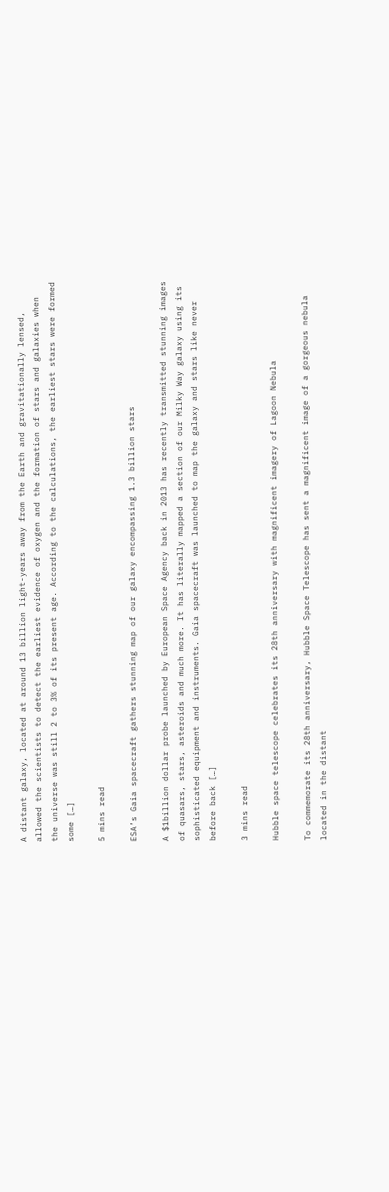A distant galaxy, located at around 13 billion light-years away from the Earth and gravitationally lensed, allowed the scientists to detect the earliest evidence of oxygen and the formation of stars and galaxies when the universe was still 2 to 3% of its present age. According to the calculations, the earliest stars were formed some […]

5 mins read

ESA’s Gaia spacecraft gathers stunning map of our galaxy encompassing 1.3 billion stars

A $1billion dollar probe launched by European Space Agency back in 2013 has recently transmitted stunning images of quasars, stars, asteroids and much more. It has literally mapped a section of our Milky Way galaxy using its sophisticated equipment and instruments. Gaia spacecraft was launched to map the galaxy and stars like never before back […]

3 mins read

Hubble space telescope celebrates its 28th anniversary with magnificent imagery of Lagoon Nebula

To commemorate its 28th anniversary, Hubble Space Telescope has sent a magnificent image of a gorgeous nebula located in the distant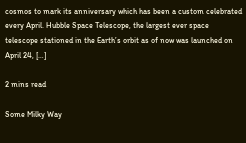cosmos to mark its anniversary which has been a custom celebrated every April. Hubble Space Telescope, the largest ever space telescope stationed in the Earth’s orbit as of now was launched on April 24, […]

2 mins read

Some Milky Way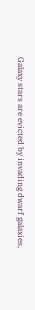Galaxy stars are evicted by invading dwarf galaxies,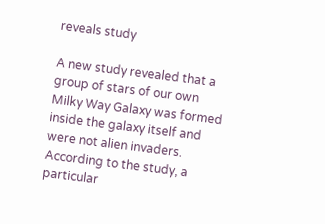reveals study

A new study revealed that a group of stars of our own Milky Way Galaxy was formed inside the galaxy itself and were not alien invaders. According to the study, a particular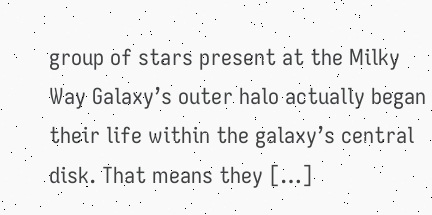group of stars present at the Milky Way Galaxy’s outer halo actually began their life within the galaxy’s central disk. That means they […]